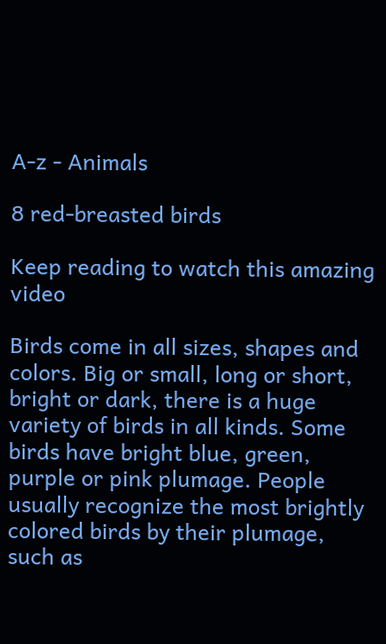A-z - Animals

8 red-breasted birds

Keep reading to watch this amazing video

Birds come in all sizes, shapes and colors. Big or small, long or short, bright or dark, there is a huge variety of birds in all kinds. Some birds have bright blue, green, purple or pink plumage. People usually recognize the most brightly colored birds by their plumage, such as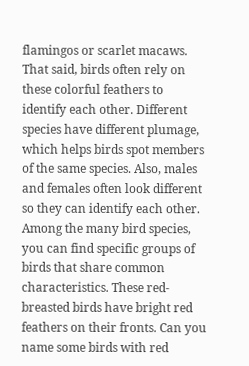flamingos or scarlet macaws. That said, birds often rely on these colorful feathers to identify each other. Different species have different plumage, which helps birds spot members of the same species. Also, males and females often look different so they can identify each other. Among the many bird species, you can find specific groups of birds that share common characteristics. These red-breasted birds have bright red feathers on their fronts. Can you name some birds with red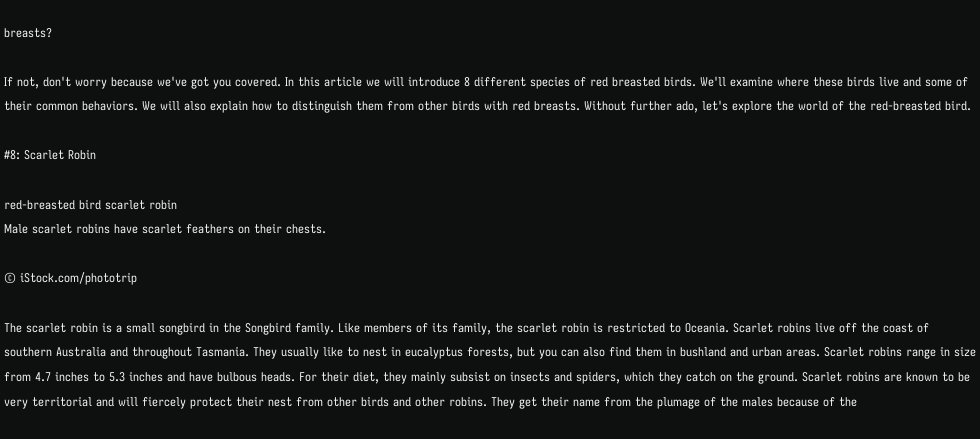breasts?

If not, don't worry because we've got you covered. In this article we will introduce 8 different species of red breasted birds. We'll examine where these birds live and some of their common behaviors. We will also explain how to distinguish them from other birds with red breasts. Without further ado, let's explore the world of the red-breasted bird.

#8: Scarlet Robin

red-breasted bird scarlet robin
Male scarlet robins have scarlet feathers on their chests.

© iStock.com/phototrip

The scarlet robin is a small songbird in the Songbird family. Like members of its family, the scarlet robin is restricted to Oceania. Scarlet robins live off the coast of southern Australia and throughout Tasmania. They usually like to nest in eucalyptus forests, but you can also find them in bushland and urban areas. Scarlet robins range in size from 4.7 inches to 5.3 inches and have bulbous heads. For their diet, they mainly subsist on insects and spiders, which they catch on the ground. Scarlet robins are known to be very territorial and will fiercely protect their nest from other birds and other robins. They get their name from the plumage of the males because of the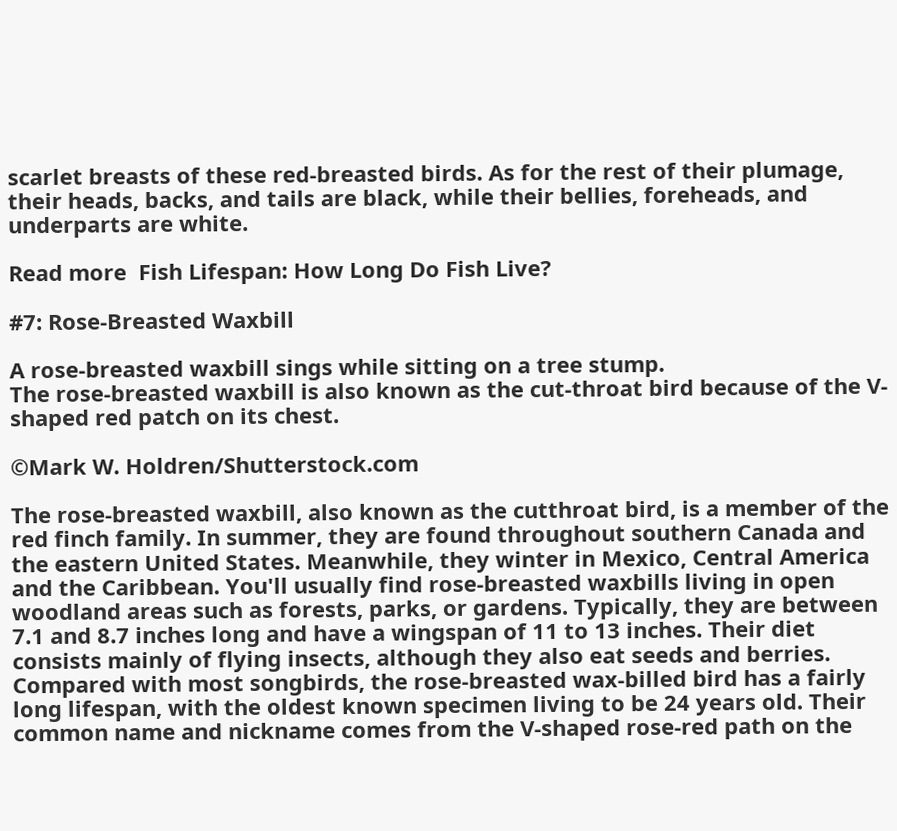scarlet breasts of these red-breasted birds. As for the rest of their plumage, their heads, backs, and tails are black, while their bellies, foreheads, and underparts are white.

Read more  Fish Lifespan: How Long Do Fish Live?

#7: Rose-Breasted Waxbill

A rose-breasted waxbill sings while sitting on a tree stump.
The rose-breasted waxbill is also known as the cut-throat bird because of the V-shaped red patch on its chest.

©Mark W. Holdren/Shutterstock.com

The rose-breasted waxbill, also known as the cutthroat bird, is a member of the red finch family. In summer, they are found throughout southern Canada and the eastern United States. Meanwhile, they winter in Mexico, Central America and the Caribbean. You'll usually find rose-breasted waxbills living in open woodland areas such as forests, parks, or gardens. Typically, they are between 7.1 and 8.7 inches long and have a wingspan of 11 to 13 inches. Their diet consists mainly of flying insects, although they also eat seeds and berries. Compared with most songbirds, the rose-breasted wax-billed bird has a fairly long lifespan, with the oldest known specimen living to be 24 years old. Their common name and nickname comes from the V-shaped rose-red path on the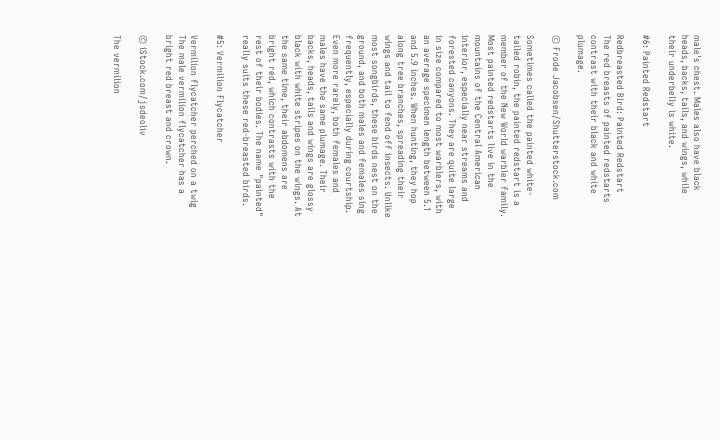male's chest. Males also have black heads, backs, tails, and wings, while their underbelly is white.

#6: Painted Redstart

Redbreasted Bird: Painted Redstart
The red breasts of painted redstarts contrast with their black and white plumage.

© Frode Jacobsen/Shutterstock.com

Sometimes called the painted white-tailed robin, the painted redstart is a member of the New World warbler family. Most painted redstarts live in the mountains of the Central American interior, especially near streams and forested canyons. They are quite large in size compared to most warblers, with an average specimen length between 5.1 and 5.9 inches. When hunting, they hop along tree branches, spreading their wings and tail to fend off insects. Unlike most songbirds, these birds nest on the ground, and both males and females sing frequently, especially during courtship. Even more rarely, both females and males have the same plumage. Their backs, heads, tails and wings are glossy black with white stripes on the wings. At the same time, their abdomens are bright red, which contrasts with the rest of their bodies. The name "painted" really suits these red-breasted birds.

#5: Vermilion Flycatcher

Vermilion flycatcher perched on a twig
The male vermilion flycatcher has a bright red breast and crown.

© iStock.com/jsdeoliv

The vermilion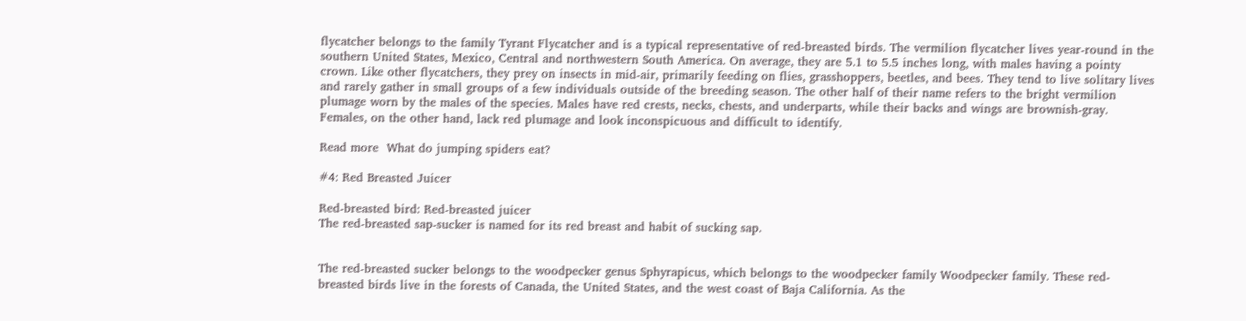flycatcher belongs to the family Tyrant Flycatcher and is a typical representative of red-breasted birds. The vermilion flycatcher lives year-round in the southern United States, Mexico, Central and northwestern South America. On average, they are 5.1 to 5.5 inches long, with males having a pointy crown. Like other flycatchers, they prey on insects in mid-air, primarily feeding on flies, grasshoppers, beetles, and bees. They tend to live solitary lives and rarely gather in small groups of a few individuals outside of the breeding season. The other half of their name refers to the bright vermilion plumage worn by the males of the species. Males have red crests, necks, chests, and underparts, while their backs and wings are brownish-gray. Females, on the other hand, lack red plumage and look inconspicuous and difficult to identify.

Read more  What do jumping spiders eat?

#4: Red Breasted Juicer

Red-breasted bird: Red-breasted juicer
The red-breasted sap-sucker is named for its red breast and habit of sucking sap.


The red-breasted sucker belongs to the woodpecker genus Sphyrapicus, which belongs to the woodpecker family Woodpecker family. These red-breasted birds live in the forests of Canada, the United States, and the west coast of Baja California. As the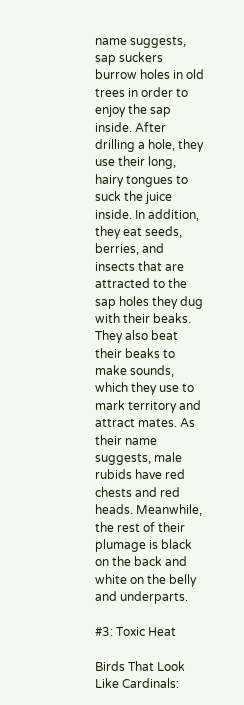name suggests, sap suckers burrow holes in old trees in order to enjoy the sap inside. After drilling a hole, they use their long, hairy tongues to suck the juice inside. In addition, they eat seeds, berries, and insects that are attracted to the sap holes they dug with their beaks. They also beat their beaks to make sounds, which they use to mark territory and attract mates. As their name suggests, male rubids have red chests and red heads. Meanwhile, the rest of their plumage is black on the back and white on the belly and underparts.

#3: Toxic Heat

Birds That Look Like Cardinals: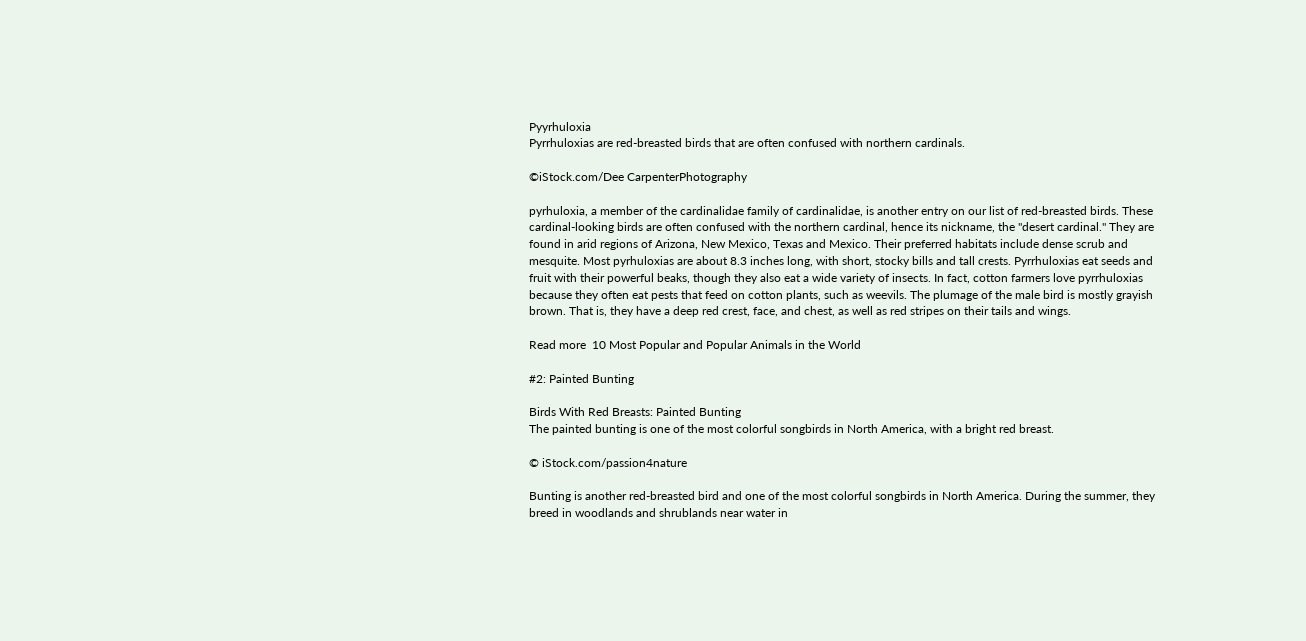Pyyrhuloxia
Pyrrhuloxias are red-breasted birds that are often confused with northern cardinals.

©iStock.com/Dee CarpenterPhotography

pyrhuloxia, a member of the cardinalidae family of cardinalidae, is another entry on our list of red-breasted birds. These cardinal-looking birds are often confused with the northern cardinal, hence its nickname, the "desert cardinal." They are found in arid regions of Arizona, New Mexico, Texas and Mexico. Their preferred habitats include dense scrub and mesquite. Most pyrhuloxias are about 8.3 inches long, with short, stocky bills and tall crests. Pyrrhuloxias eat seeds and fruit with their powerful beaks, though they also eat a wide variety of insects. In fact, cotton farmers love pyrrhuloxias because they often eat pests that feed on cotton plants, such as weevils. The plumage of the male bird is mostly grayish brown. That is, they have a deep red crest, face, and chest, as well as red stripes on their tails and wings.

Read more  10 Most Popular and Popular Animals in the World

#2: Painted Bunting

Birds With Red Breasts: Painted Bunting
The painted bunting is one of the most colorful songbirds in North America, with a bright red breast.

© iStock.com/passion4nature

Bunting is another red-breasted bird and one of the most colorful songbirds in North America. During the summer, they breed in woodlands and shrublands near water in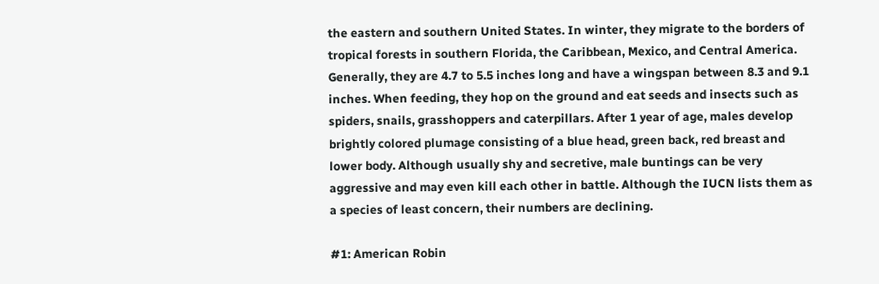the eastern and southern United States. In winter, they migrate to the borders of tropical forests in southern Florida, the Caribbean, Mexico, and Central America. Generally, they are 4.7 to 5.5 inches long and have a wingspan between 8.3 and 9.1 inches. When feeding, they hop on the ground and eat seeds and insects such as spiders, snails, grasshoppers and caterpillars. After 1 year of age, males develop brightly colored plumage consisting of a blue head, green back, red breast and lower body. Although usually shy and secretive, male buntings can be very aggressive and may even kill each other in battle. Although the IUCN lists them as a species of least concern, their numbers are declining.

#1: American Robin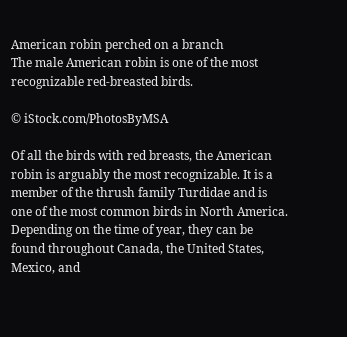American robin perched on a branch
The male American robin is one of the most recognizable red-breasted birds.

© iStock.com/PhotosByMSA

Of all the birds with red breasts, the American robin is arguably the most recognizable. It is a member of the thrush family Turdidae and is one of the most common birds in North America. Depending on the time of year, they can be found throughout Canada, the United States, Mexico, and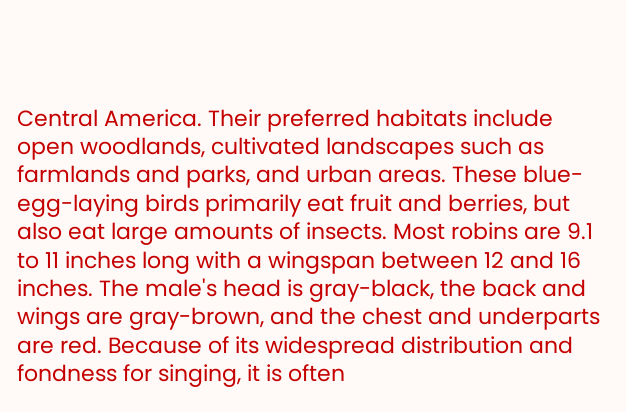Central America. Their preferred habitats include open woodlands, cultivated landscapes such as farmlands and parks, and urban areas. These blue-egg-laying birds primarily eat fruit and berries, but also eat large amounts of insects. Most robins are 9.1 to 11 inches long with a wingspan between 12 and 16 inches. The male's head is gray-black, the back and wings are gray-brown, and the chest and underparts are red. Because of its widespread distribution and fondness for singing, it is often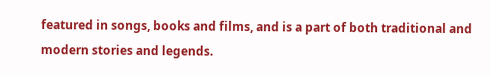featured in songs, books and films, and is a part of both traditional and modern stories and legends.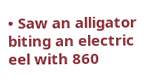• Saw an alligator biting an electric eel with 860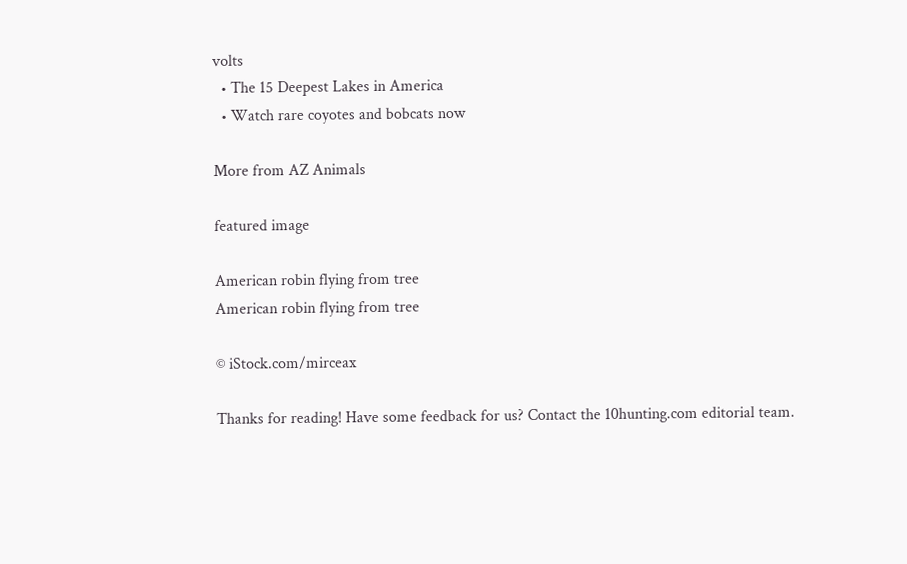volts
  • The 15 Deepest Lakes in America
  • Watch rare coyotes and bobcats now

More from AZ Animals

featured image

American robin flying from tree
American robin flying from tree

© iStock.com/mirceax

Thanks for reading! Have some feedback for us? Contact the 10hunting.com editorial team.